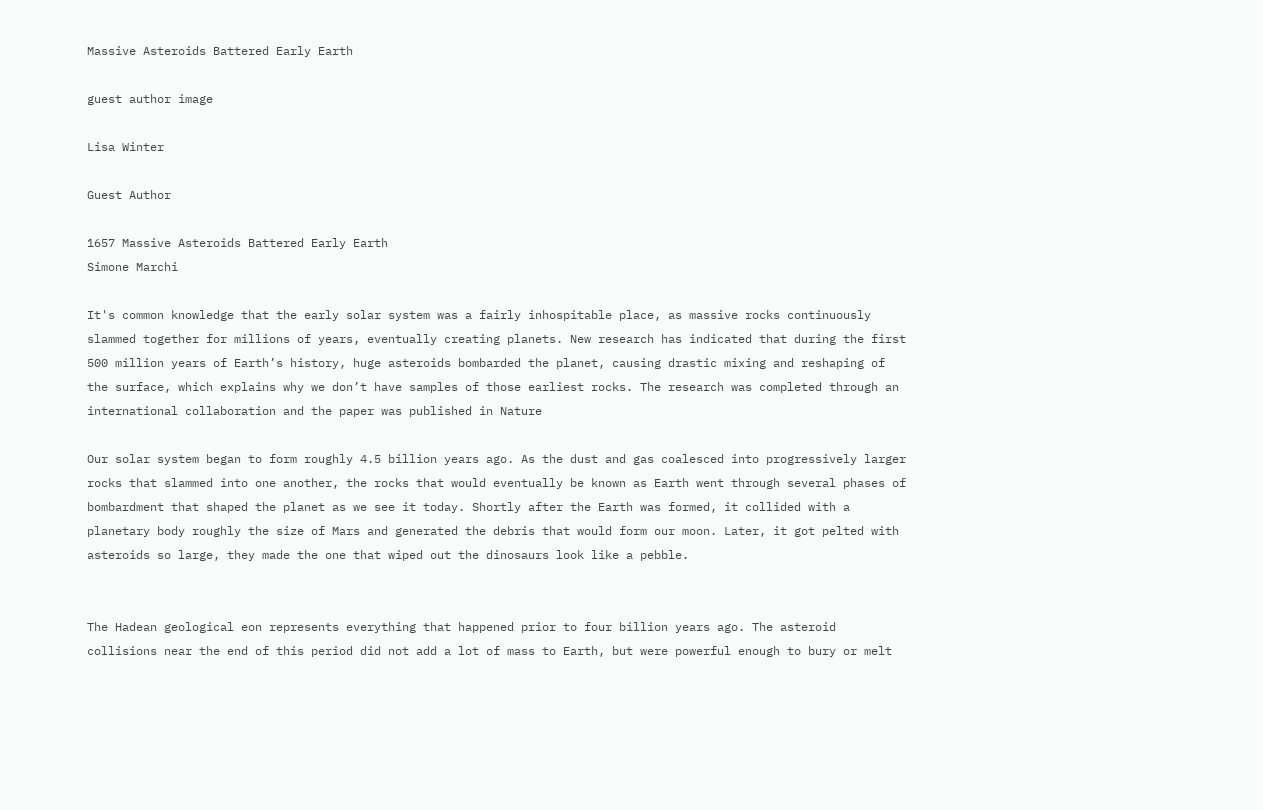Massive Asteroids Battered Early Earth

guest author image

Lisa Winter

Guest Author

1657 Massive Asteroids Battered Early Earth
Simone Marchi

It's common knowledge that the early solar system was a fairly inhospitable place, as massive rocks continuously slammed together for millions of years, eventually creating planets. New research has indicated that during the first 500 million years of Earth’s history, huge asteroids bombarded the planet, causing drastic mixing and reshaping of the surface, which explains why we don’t have samples of those earliest rocks. The research was completed through an international collaboration and the paper was published in Nature

Our solar system began to form roughly 4.5 billion years ago. As the dust and gas coalesced into progressively larger rocks that slammed into one another, the rocks that would eventually be known as Earth went through several phases of bombardment that shaped the planet as we see it today. Shortly after the Earth was formed, it collided with a planetary body roughly the size of Mars and generated the debris that would form our moon. Later, it got pelted with asteroids so large, they made the one that wiped out the dinosaurs look like a pebble.


The Hadean geological eon represents everything that happened prior to four billion years ago. The asteroid collisions near the end of this period did not add a lot of mass to Earth, but were powerful enough to bury or melt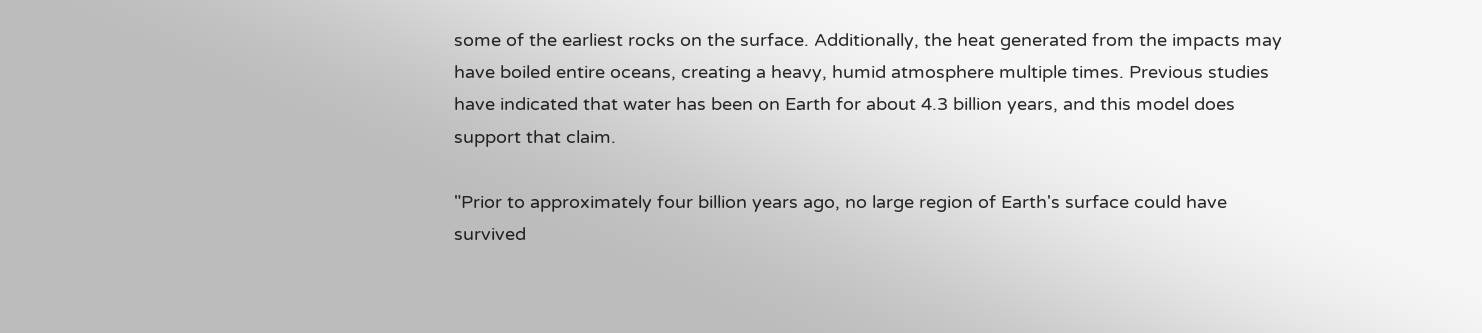some of the earliest rocks on the surface. Additionally, the heat generated from the impacts may have boiled entire oceans, creating a heavy, humid atmosphere multiple times. Previous studies have indicated that water has been on Earth for about 4.3 billion years, and this model does support that claim.

"Prior to approximately four billion years ago, no large region of Earth's surface could have survived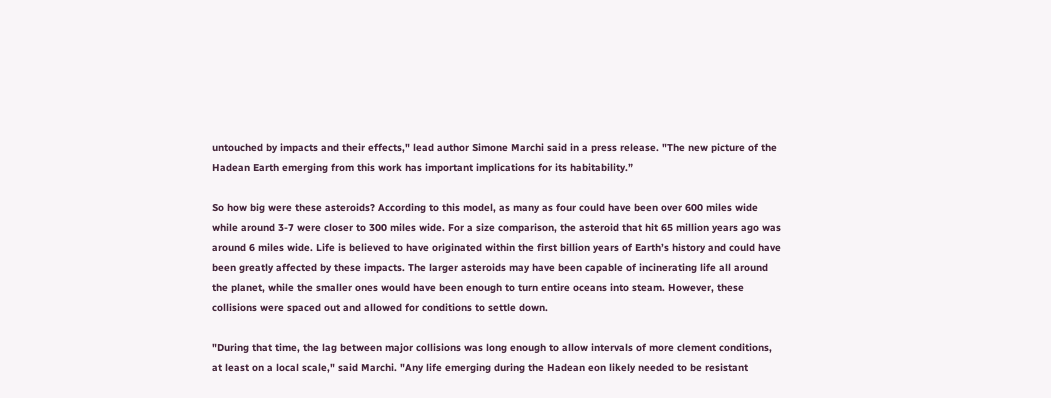untouched by impacts and their effects," lead author Simone Marchi said in a press release. "The new picture of the Hadean Earth emerging from this work has important implications for its habitability.”

So how big were these asteroids? According to this model, as many as four could have been over 600 miles wide while around 3-7 were closer to 300 miles wide. For a size comparison, the asteroid that hit 65 million years ago was around 6 miles wide. Life is believed to have originated within the first billion years of Earth’s history and could have been greatly affected by these impacts. The larger asteroids may have been capable of incinerating life all around the planet, while the smaller ones would have been enough to turn entire oceans into steam. However, these collisions were spaced out and allowed for conditions to settle down.

"During that time, the lag between major collisions was long enough to allow intervals of more clement conditions, at least on a local scale," said Marchi. "Any life emerging during the Hadean eon likely needed to be resistant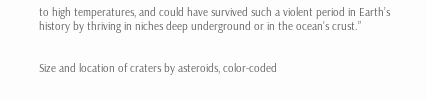to high temperatures, and could have survived such a violent period in Earth’s history by thriving in niches deep underground or in the ocean’s crust.”


Size and location of craters by asteroids, color-coded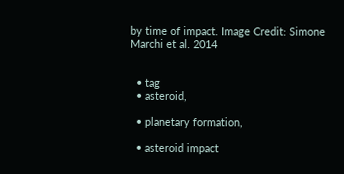by time of impact. Image Credit: Simone Marchi et al. 2014


  • tag
  • asteroid,

  • planetary formation,

  • asteroid impact